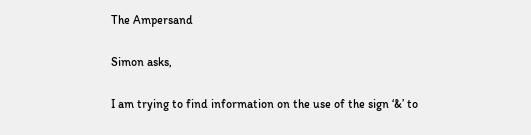The Ampersand

Simon asks,

I am trying to find information on the use of the sign ‘&’ to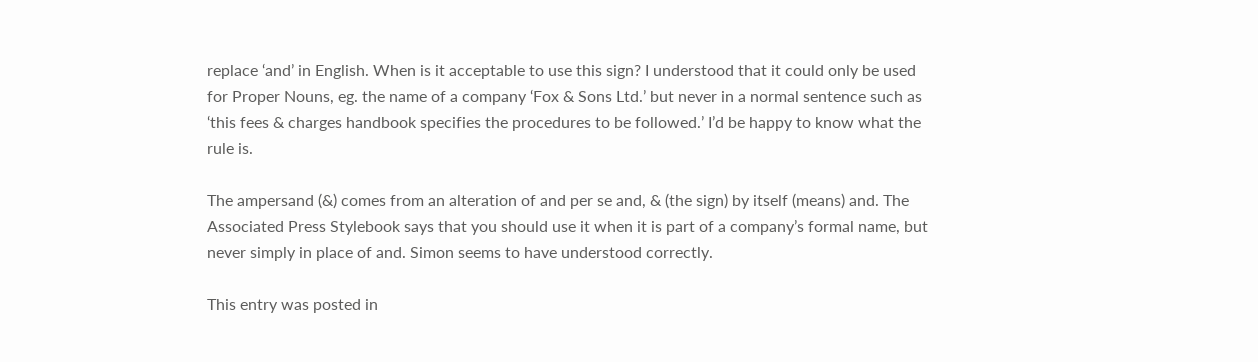replace ‘and’ in English. When is it acceptable to use this sign? I understood that it could only be used for Proper Nouns, eg. the name of a company ‘Fox & Sons Ltd.’ but never in a normal sentence such as ‘this fees & charges handbook specifies the procedures to be followed.’ I’d be happy to know what the rule is.

The ampersand (&) comes from an alteration of and per se and, & (the sign) by itself (means) and. The Associated Press Stylebook says that you should use it when it is part of a company’s formal name, but never simply in place of and. Simon seems to have understood correctly.

This entry was posted in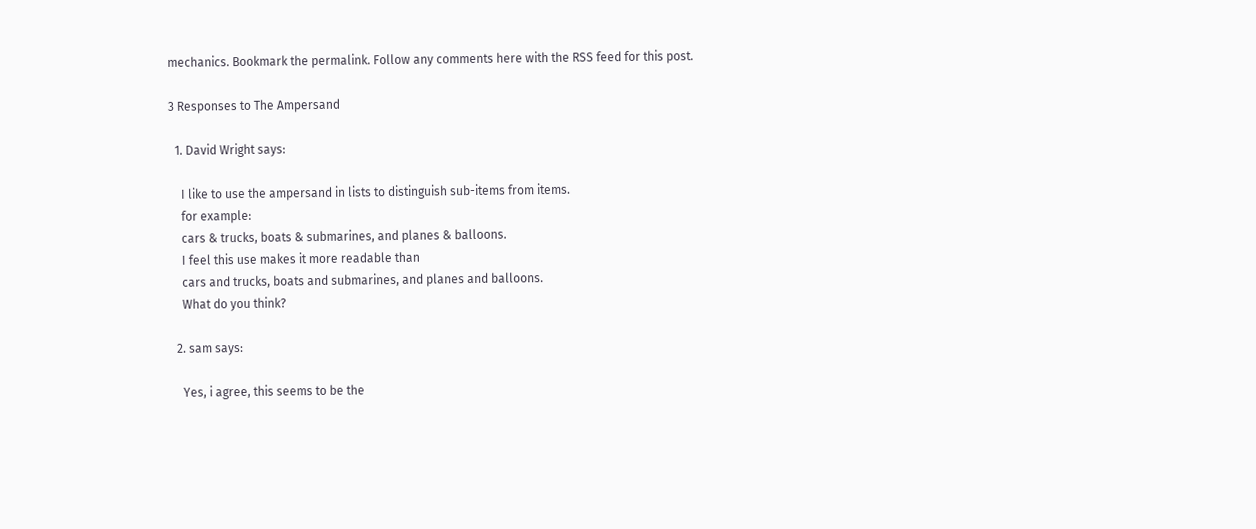mechanics. Bookmark the permalink. Follow any comments here with the RSS feed for this post.

3 Responses to The Ampersand

  1. David Wright says:

    I like to use the ampersand in lists to distinguish sub-items from items.
    for example:
    cars & trucks, boats & submarines, and planes & balloons.
    I feel this use makes it more readable than
    cars and trucks, boats and submarines, and planes and balloons.
    What do you think?

  2. sam says:

    Yes, i agree, this seems to be the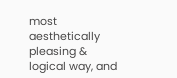most aesthetically pleasing & logical way, and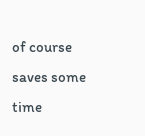of course saves some time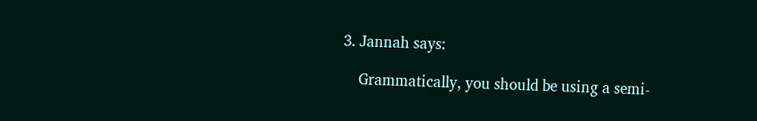3. Jannah says:

    Grammatically, you should be using a semi-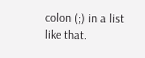colon (;) in a list like that.